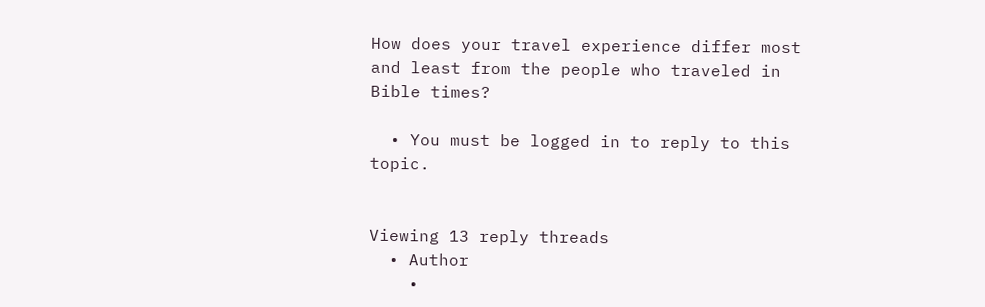How does your travel experience differ most and least from the people who traveled in Bible times?

  • You must be logged in to reply to this topic.


Viewing 13 reply threads
  • Author
    •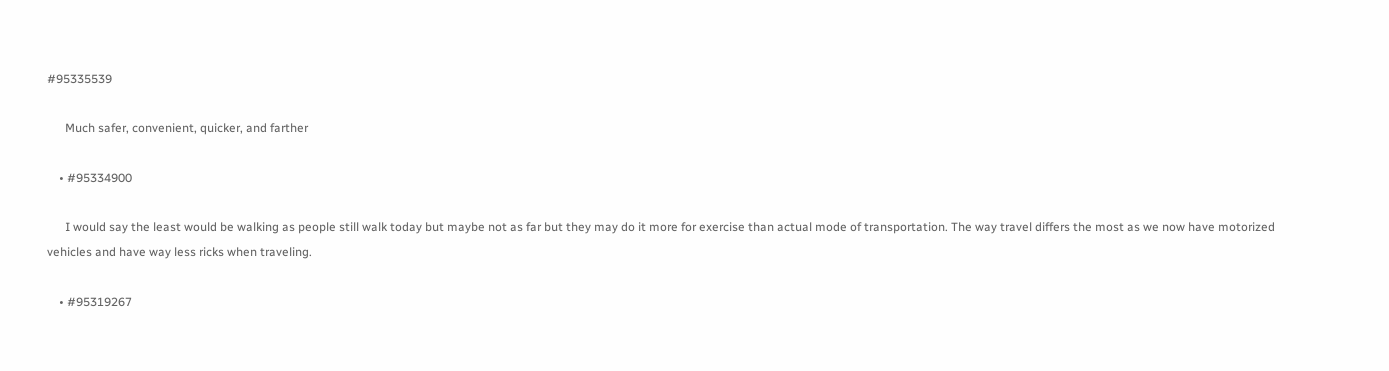#95335539

      Much safer, convenient, quicker, and farther

    • #95334900

      I would say the least would be walking as people still walk today but maybe not as far but they may do it more for exercise than actual mode of transportation. The way travel differs the most as we now have motorized vehicles and have way less ricks when traveling.

    • #95319267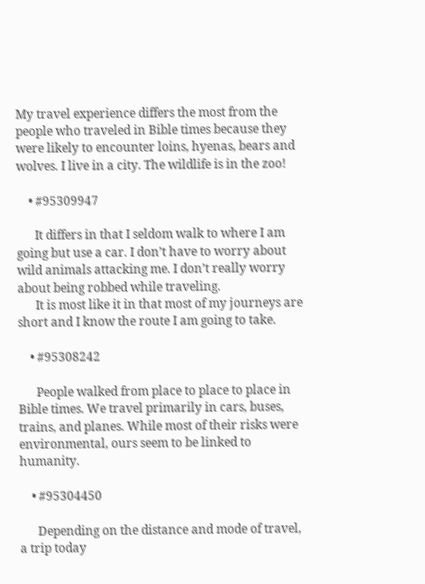My travel experience differs the most from the people who traveled in Bible times because they were likely to encounter loins, hyenas, bears and wolves. I live in a city. The wildlife is in the zoo!

    • #95309947

      It differs in that I seldom walk to where I am going but use a car. I don’t have to worry about wild animals attacking me. I don’t really worry about being robbed while traveling.
      It is most like it in that most of my journeys are short and I know the route I am going to take.

    • #95308242

      People walked from place to place to place in Bible times. We travel primarily in cars, buses, trains, and planes. While most of their risks were environmental, ours seem to be linked to humanity.

    • #95304450

      Depending on the distance and mode of travel, a trip today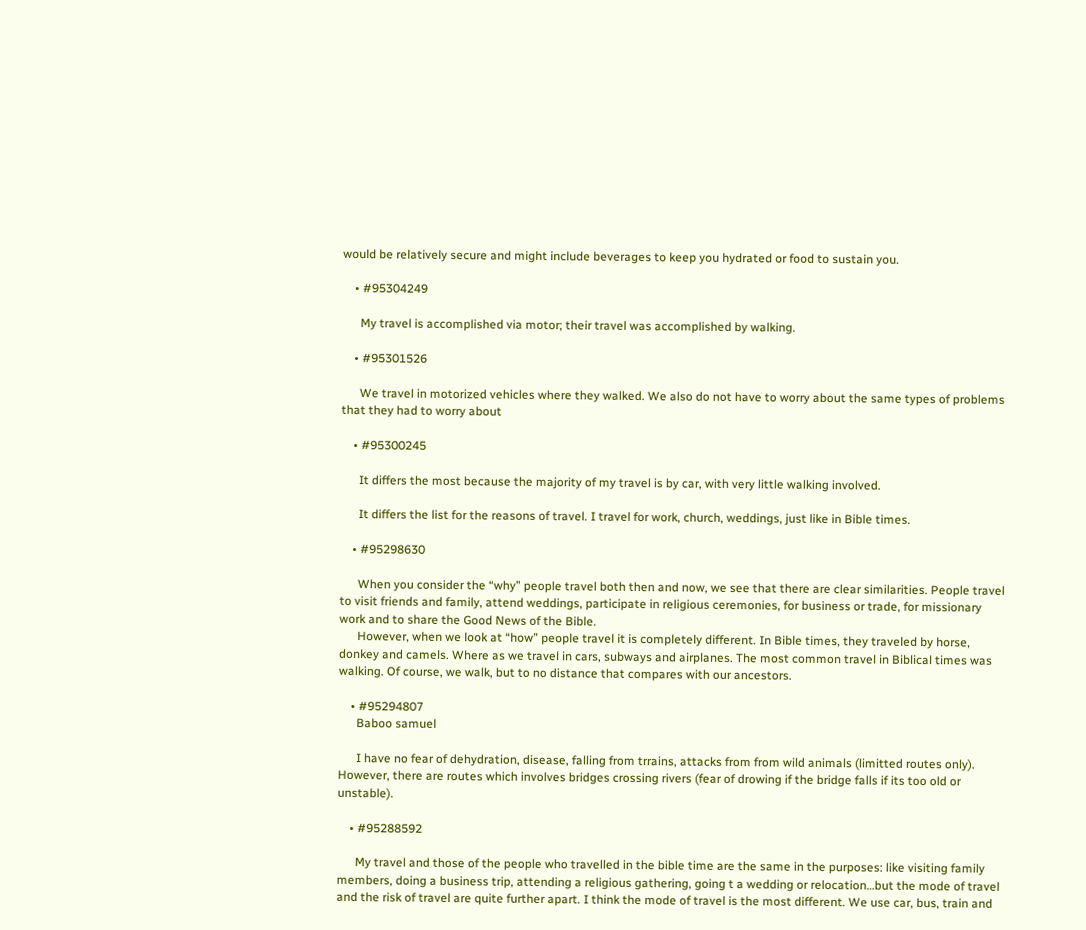would be relatively secure and might include beverages to keep you hydrated or food to sustain you.

    • #95304249

      My travel is accomplished via motor; their travel was accomplished by walking.

    • #95301526

      We travel in motorized vehicles where they walked. We also do not have to worry about the same types of problems that they had to worry about

    • #95300245

      It differs the most because the majority of my travel is by car, with very little walking involved.

      It differs the list for the reasons of travel. I travel for work, church, weddings, just like in Bible times.

    • #95298630

      When you consider the “why” people travel both then and now, we see that there are clear similarities. People travel to visit friends and family, attend weddings, participate in religious ceremonies, for business or trade, for missionary work and to share the Good News of the Bible.
      However, when we look at “how” people travel it is completely different. In Bible times, they traveled by horse, donkey and camels. Where as we travel in cars, subways and airplanes. The most common travel in Biblical times was walking. Of course, we walk, but to no distance that compares with our ancestors.

    • #95294807
      Baboo samuel

      I have no fear of dehydration, disease, falling from trrains, attacks from from wild animals (limitted routes only). However, there are routes which involves bridges crossing rivers (fear of drowing if the bridge falls if its too old or unstable).

    • #95288592

      My travel and those of the people who travelled in the bible time are the same in the purposes: like visiting family members, doing a business trip, attending a religious gathering, going t a wedding or relocation…but the mode of travel and the risk of travel are quite further apart. I think the mode of travel is the most different. We use car, bus, train and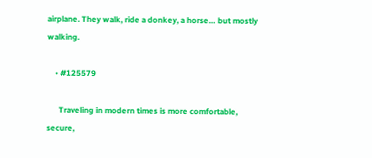airplane. They walk, ride a donkey, a horse… but mostly walking.

    • #125579

      Traveling in modern times is more comfortable, secure,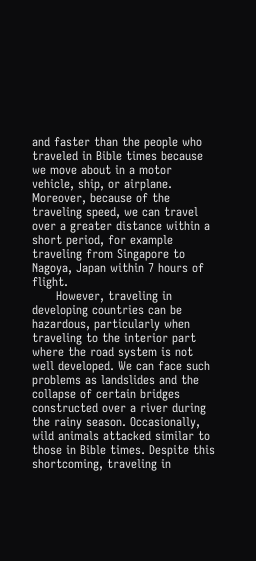and faster than the people who traveled in Bible times because we move about in a motor vehicle, ship, or airplane. Moreover, because of the traveling speed, we can travel over a greater distance within a short period, for example traveling from Singapore to Nagoya, Japan within 7 hours of flight.
      However, traveling in developing countries can be hazardous, particularly when traveling to the interior part where the road system is not well developed. We can face such problems as landslides and the collapse of certain bridges constructed over a river during the rainy season. Occasionally, wild animals attacked similar to those in Bible times. Despite this shortcoming, traveling in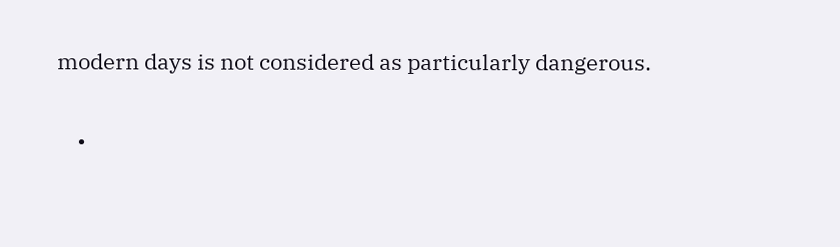modern days is not considered as particularly dangerous.

    •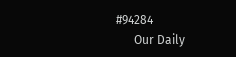#94284
      Our Daily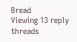Bread
Viewing 13 reply threads